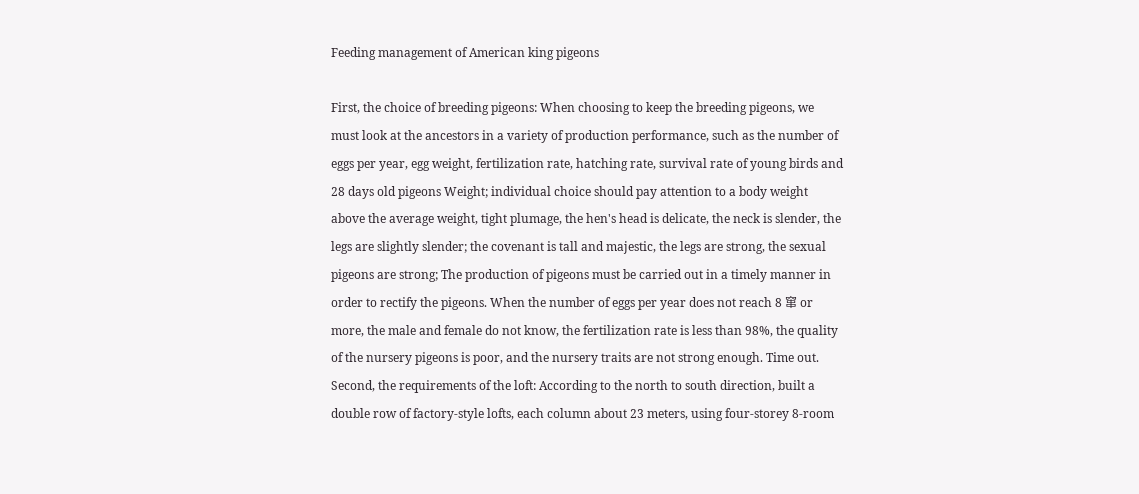Feeding management of American king pigeons

First, the choice of breeding pigeons: When choosing to keep the breeding pigeons, we must look at the ancestors in a variety of production performance, such as the number of eggs per year, egg weight, fertilization rate, hatching rate, survival rate of young birds and 28 days old pigeons Weight; individual choice should pay attention to a body weight above the average weight, tight plumage, the hen's head is delicate, the neck is slender, the legs are slightly slender; the covenant is tall and majestic, the legs are strong, the sexual pigeons are strong; The production of pigeons must be carried out in a timely manner in order to rectify the pigeons. When the number of eggs per year does not reach 8 窜 or more, the male and female do not know, the fertilization rate is less than 98%, the quality of the nursery pigeons is poor, and the nursery traits are not strong enough. Time out. Second, the requirements of the loft: According to the north to south direction, built a double row of factory-style lofts, each column about 23 meters, using four-storey 8-room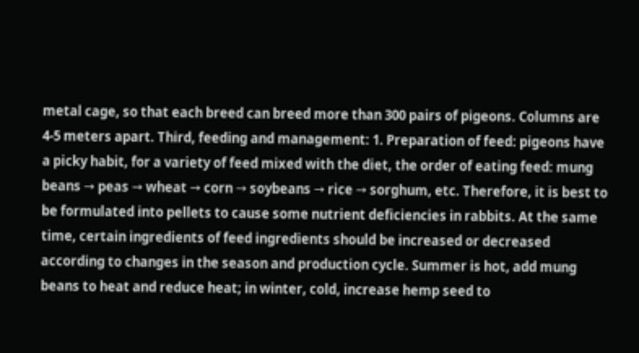metal cage, so that each breed can breed more than 300 pairs of pigeons. Columns are 4-5 meters apart. Third, feeding and management: 1. Preparation of feed: pigeons have a picky habit, for a variety of feed mixed with the diet, the order of eating feed: mung beans → peas → wheat → corn → soybeans → rice → sorghum, etc. Therefore, it is best to be formulated into pellets to cause some nutrient deficiencies in rabbits. At the same time, certain ingredients of feed ingredients should be increased or decreased according to changes in the season and production cycle. Summer is hot, add mung beans to heat and reduce heat; in winter, cold, increase hemp seed to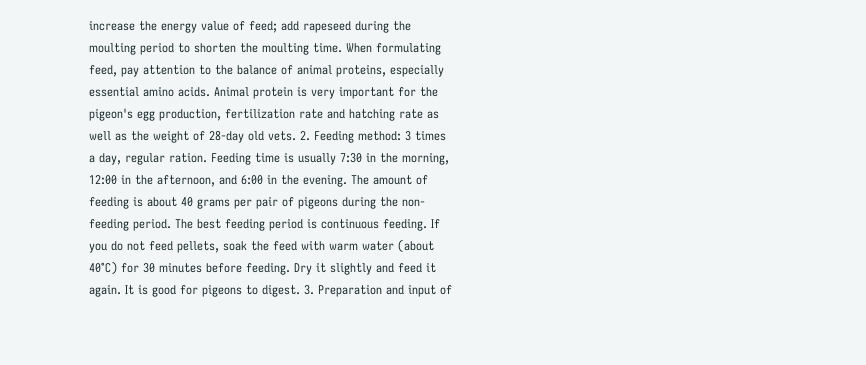increase the energy value of feed; add rapeseed during the moulting period to shorten the moulting time. When formulating feed, pay attention to the balance of animal proteins, especially essential amino acids. Animal protein is very important for the pigeon's egg production, fertilization rate and hatching rate as well as the weight of 28-day old vets. 2. Feeding method: 3 times a day, regular ration. Feeding time is usually 7:30 in the morning, 12:00 in the afternoon, and 6:00 in the evening. The amount of feeding is about 40 grams per pair of pigeons during the non-feeding period. The best feeding period is continuous feeding. If you do not feed pellets, soak the feed with warm water (about 40°C) for 30 minutes before feeding. Dry it slightly and feed it again. It is good for pigeons to digest. 3. Preparation and input of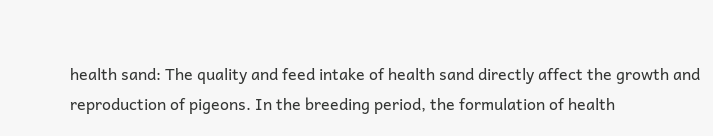health sand: The quality and feed intake of health sand directly affect the growth and reproduction of pigeons. In the breeding period, the formulation of health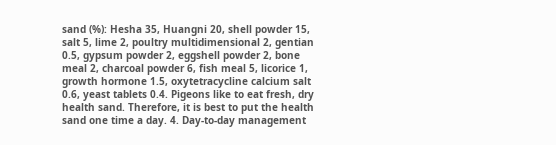sand (%): Hesha 35, Huangni 20, shell powder 15, salt 5, lime 2, poultry multidimensional 2, gentian 0.5, gypsum powder 2, eggshell powder 2, bone meal 2, charcoal powder 6, fish meal 5, licorice 1, growth hormone 1.5, oxytetracycline calcium salt 0.6, yeast tablets 0.4. Pigeons like to eat fresh, dry health sand. Therefore, it is best to put the health sand one time a day. 4. Day-to-day management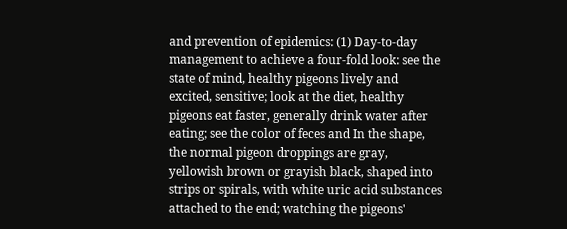and prevention of epidemics: (1) Day-to-day management to achieve a four-fold look: see the state of mind, healthy pigeons lively and excited, sensitive; look at the diet, healthy pigeons eat faster, generally drink water after eating; see the color of feces and In the shape, the normal pigeon droppings are gray, yellowish brown or grayish black, shaped into strips or spirals, with white uric acid substances attached to the end; watching the pigeons'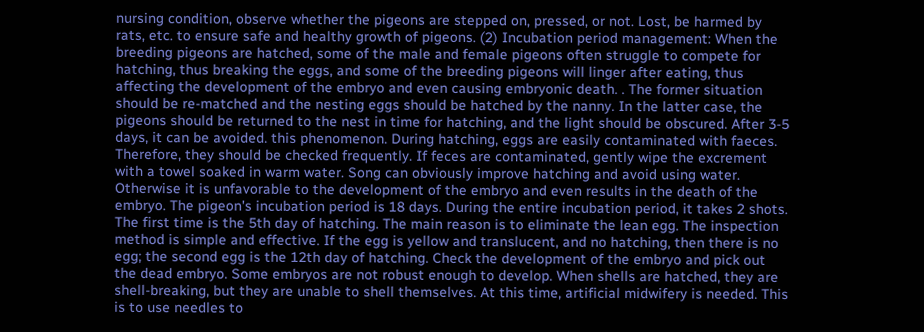nursing condition, observe whether the pigeons are stepped on, pressed, or not. Lost, be harmed by rats, etc. to ensure safe and healthy growth of pigeons. (2) Incubation period management: When the breeding pigeons are hatched, some of the male and female pigeons often struggle to compete for hatching, thus breaking the eggs, and some of the breeding pigeons will linger after eating, thus affecting the development of the embryo and even causing embryonic death. . The former situation should be re-matched and the nesting eggs should be hatched by the nanny. In the latter case, the pigeons should be returned to the nest in time for hatching, and the light should be obscured. After 3-5 days, it can be avoided. this phenomenon. During hatching, eggs are easily contaminated with faeces. Therefore, they should be checked frequently. If feces are contaminated, gently wipe the excrement with a towel soaked in warm water. Song can obviously improve hatching and avoid using water. Otherwise it is unfavorable to the development of the embryo and even results in the death of the embryo. The pigeon's incubation period is 18 days. During the entire incubation period, it takes 2 shots. The first time is the 5th day of hatching. The main reason is to eliminate the lean egg. The inspection method is simple and effective. If the egg is yellow and translucent, and no hatching, then there is no egg; the second egg is the 12th day of hatching. Check the development of the embryo and pick out the dead embryo. Some embryos are not robust enough to develop. When shells are hatched, they are shell-breaking, but they are unable to shell themselves. At this time, artificial midwifery is needed. This is to use needles to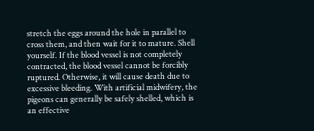stretch the eggs around the hole in parallel to cross them, and then wait for it to mature. Shell yourself. If the blood vessel is not completely contracted, the blood vessel cannot be forcibly ruptured. Otherwise, it will cause death due to excessive bleeding. With artificial midwifery, the pigeons can generally be safely shelled, which is an effective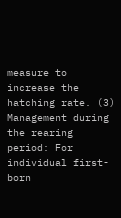measure to increase the hatching rate. (3) Management during the rearing period: For individual first-born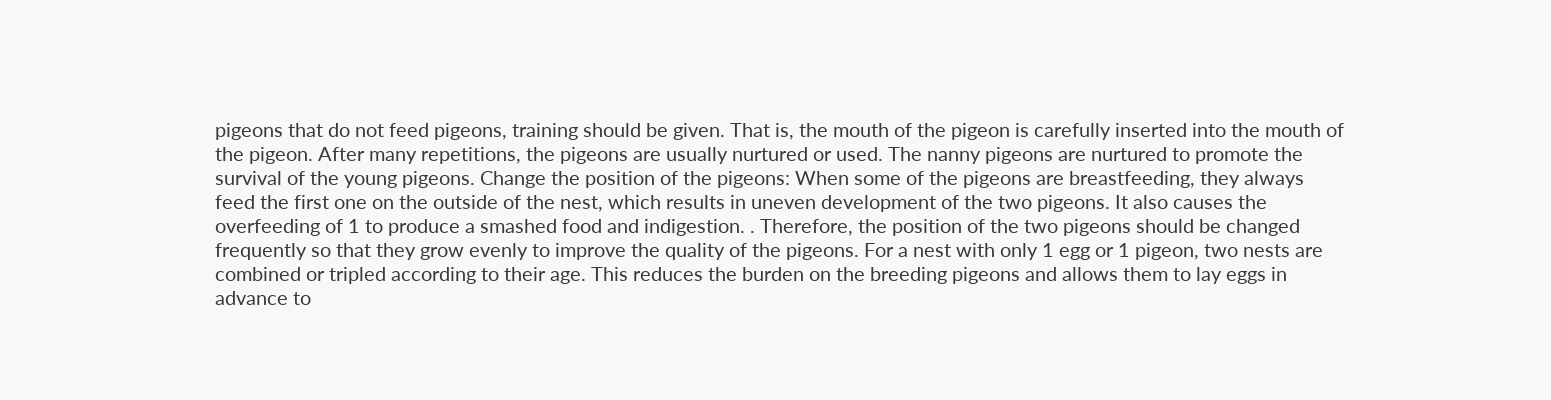pigeons that do not feed pigeons, training should be given. That is, the mouth of the pigeon is carefully inserted into the mouth of the pigeon. After many repetitions, the pigeons are usually nurtured or used. The nanny pigeons are nurtured to promote the survival of the young pigeons. Change the position of the pigeons: When some of the pigeons are breastfeeding, they always feed the first one on the outside of the nest, which results in uneven development of the two pigeons. It also causes the overfeeding of 1 to produce a smashed food and indigestion. . Therefore, the position of the two pigeons should be changed frequently so that they grow evenly to improve the quality of the pigeons. For a nest with only 1 egg or 1 pigeon, two nests are combined or tripled according to their age. This reduces the burden on the breeding pigeons and allows them to lay eggs in advance to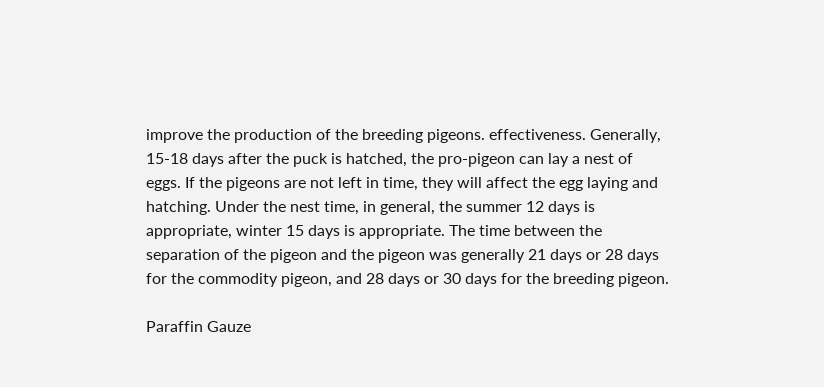improve the production of the breeding pigeons. effectiveness. Generally, 15-18 days after the puck is hatched, the pro-pigeon can lay a nest of eggs. If the pigeons are not left in time, they will affect the egg laying and hatching. Under the nest time, in general, the summer 12 days is appropriate, winter 15 days is appropriate. The time between the separation of the pigeon and the pigeon was generally 21 days or 28 days for the commodity pigeon, and 28 days or 30 days for the breeding pigeon.

Paraffin Gauze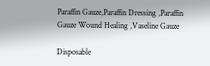Paraffin Gauze,Paraffin Dressing ,Paraffin Gauze Wound Healing ,Vaseline Gauze

Disposable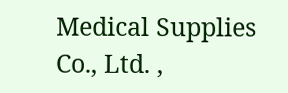Medical Supplies Co., Ltd. ,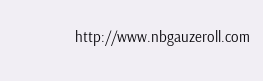http://www.nbgauzeroll.com